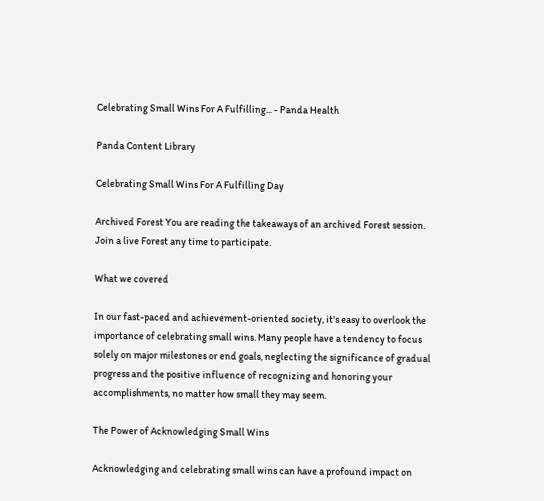Celebrating Small Wins For A Fulfilling... - Panda Health

Panda Content Library

Celebrating Small Wins For A Fulfilling Day

Archived Forest You are reading the takeaways of an archived Forest session. Join a live Forest any time to participate.

What we covered

In our fast-paced and achievement-oriented society, it's easy to overlook the importance of celebrating small wins. Many people have a tendency to focus solely on major milestones or end goals, neglecting the significance of gradual progress and the positive influence of recognizing and honoring your accomplishments, no matter how small they may seem.

The Power of Acknowledging Small Wins

Acknowledging and celebrating small wins can have a profound impact on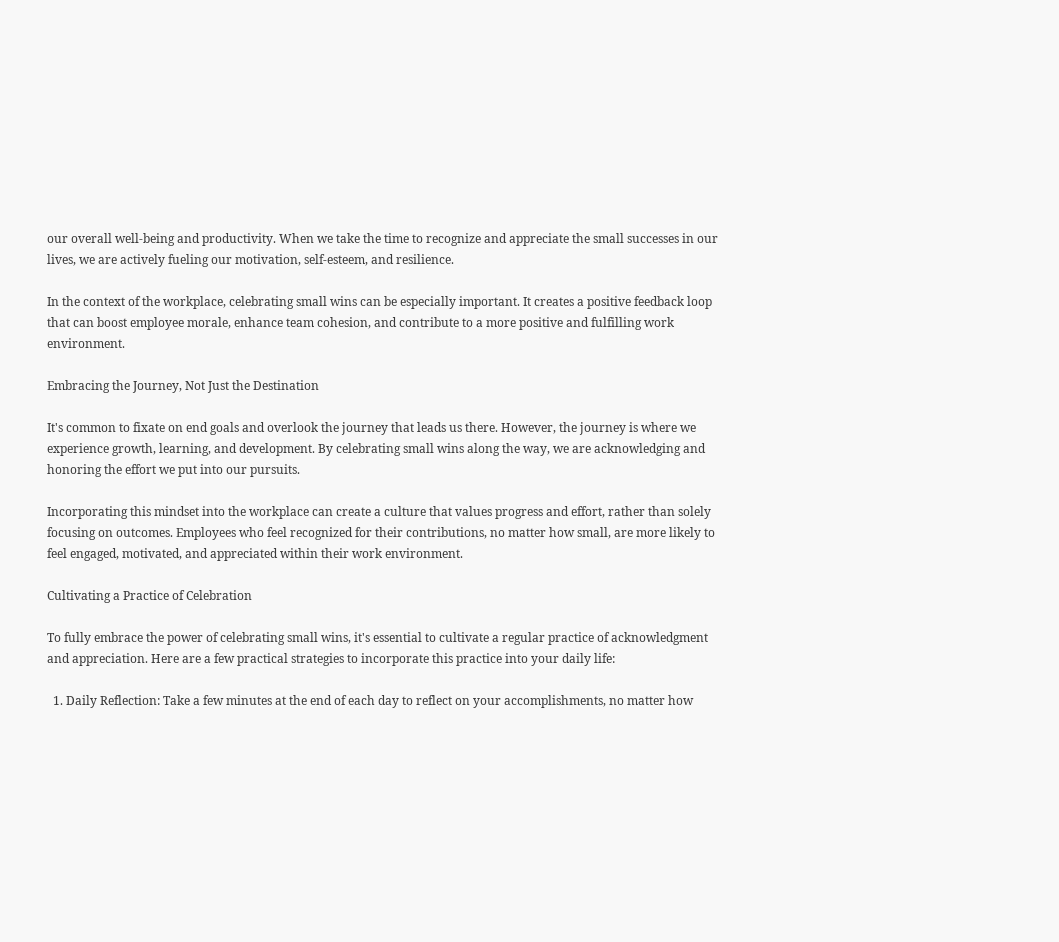our overall well-being and productivity. When we take the time to recognize and appreciate the small successes in our lives, we are actively fueling our motivation, self-esteem, and resilience.

In the context of the workplace, celebrating small wins can be especially important. It creates a positive feedback loop that can boost employee morale, enhance team cohesion, and contribute to a more positive and fulfilling work environment.

Embracing the Journey, Not Just the Destination

It's common to fixate on end goals and overlook the journey that leads us there. However, the journey is where we experience growth, learning, and development. By celebrating small wins along the way, we are acknowledging and honoring the effort we put into our pursuits.

Incorporating this mindset into the workplace can create a culture that values progress and effort, rather than solely focusing on outcomes. Employees who feel recognized for their contributions, no matter how small, are more likely to feel engaged, motivated, and appreciated within their work environment.

Cultivating a Practice of Celebration

To fully embrace the power of celebrating small wins, it's essential to cultivate a regular practice of acknowledgment and appreciation. Here are a few practical strategies to incorporate this practice into your daily life:

  1. Daily Reflection: Take a few minutes at the end of each day to reflect on your accomplishments, no matter how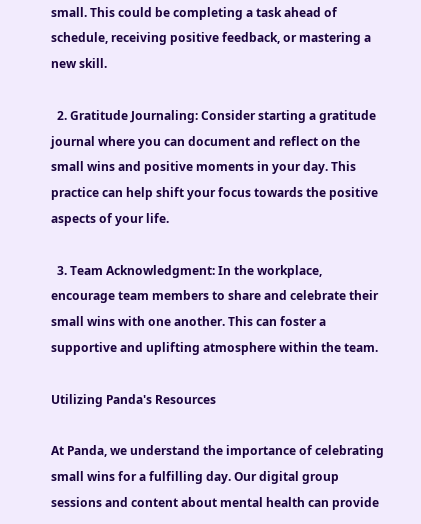small. This could be completing a task ahead of schedule, receiving positive feedback, or mastering a new skill.

  2. Gratitude Journaling: Consider starting a gratitude journal where you can document and reflect on the small wins and positive moments in your day. This practice can help shift your focus towards the positive aspects of your life.

  3. Team Acknowledgment: In the workplace, encourage team members to share and celebrate their small wins with one another. This can foster a supportive and uplifting atmosphere within the team.

Utilizing Panda's Resources

At Panda, we understand the importance of celebrating small wins for a fulfilling day. Our digital group sessions and content about mental health can provide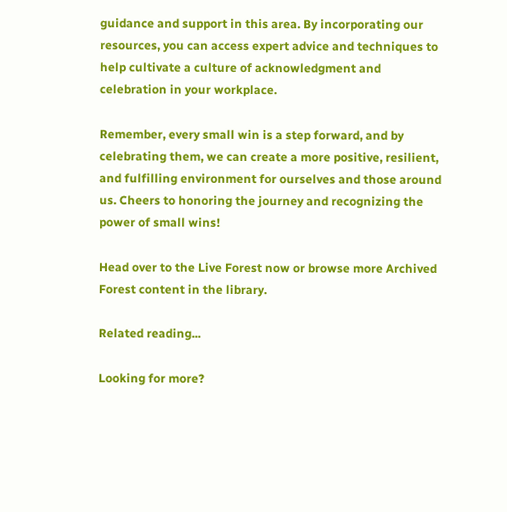guidance and support in this area. By incorporating our resources, you can access expert advice and techniques to help cultivate a culture of acknowledgment and celebration in your workplace.

Remember, every small win is a step forward, and by celebrating them, we can create a more positive, resilient, and fulfilling environment for ourselves and those around us. Cheers to honoring the journey and recognizing the power of small wins!

Head over to the Live Forest now or browse more Archived Forest content in the library.

Related reading...

Looking for more?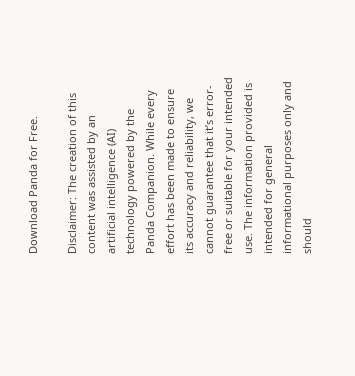Download Panda for Free.

Disclaimer: The creation of this content was assisted by an artificial intelligence (AI) technology powered by the Panda Companion. While every effort has been made to ensure its accuracy and reliability, we cannot guarantee that it’s error-free or suitable for your intended use. The information provided is intended for general informational purposes only and should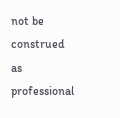not be construed as professional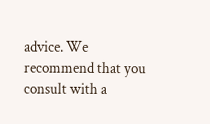advice. We recommend that you consult with a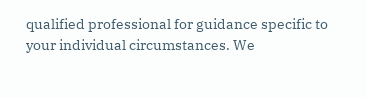qualified professional for guidance specific to your individual circumstances. We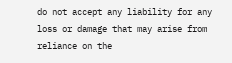do not accept any liability for any loss or damage that may arise from reliance on the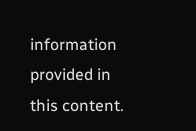information provided in this content.